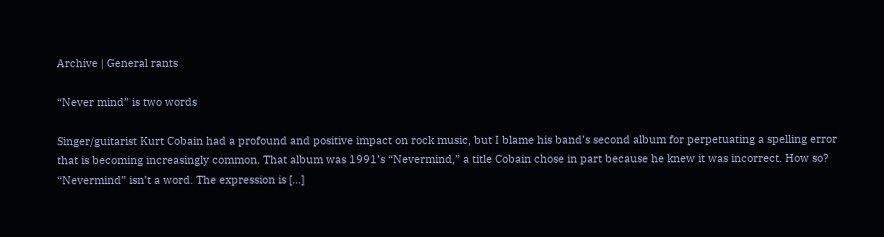Archive | General rants

“Never mind” is two words

Singer/guitarist Kurt Cobain had a profound and positive impact on rock music, but I blame his band’s second album for perpetuating a spelling error that is becoming increasingly common. That album was 1991’s “Nevermind,” a title Cobain chose in part because he knew it was incorrect. How so? “Nevermind” isn’t a word. The expression is […]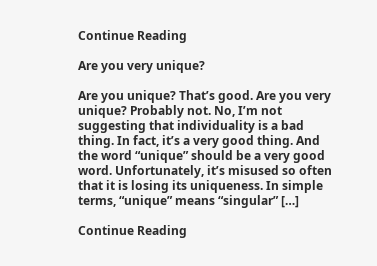Continue Reading

Are you very unique?

Are you unique? That’s good. Are you very unique? Probably not. No, I’m not suggesting that individuality is a bad thing. In fact, it’s a very good thing. And the word “unique” should be a very good word. Unfortunately, it’s misused so often that it is losing its uniqueness. In simple terms, “unique” means “singular” […]

Continue Reading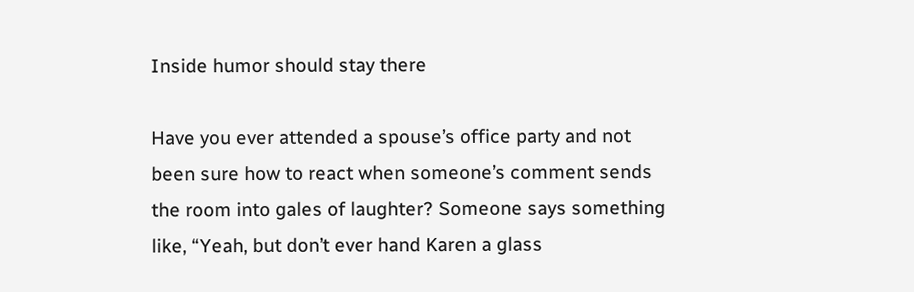Inside humor should stay there

Have you ever attended a spouse’s office party and not been sure how to react when someone’s comment sends the room into gales of laughter? Someone says something like, “Yeah, but don’t ever hand Karen a glass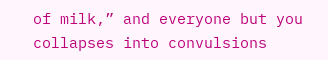of milk,” and everyone but you collapses into convulsions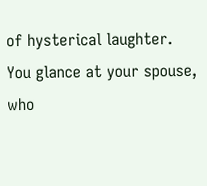of hysterical laughter. You glance at your spouse, who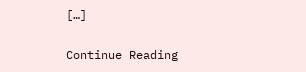[…]

Continue Reading